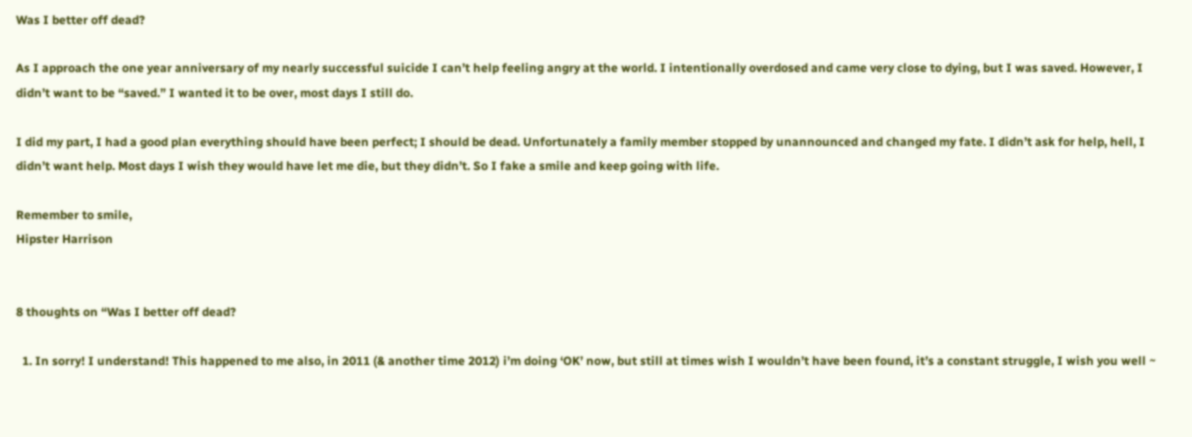Was I better off dead?

As I approach the one year anniversary of my nearly successful suicide I can’t help feeling angry at the world. I intentionally overdosed and came very close to dying, but I was saved. However, I didn’t want to be “saved.” I wanted it to be over, most days I still do.

I did my part, I had a good plan everything should have been perfect; I should be dead. Unfortunately a family member stopped by unannounced and changed my fate. I didn’t ask for help, hell, I didn’t want help. Most days I wish they would have let me die, but they didn’t. So I fake a smile and keep going with life.

Remember to smile,
Hipster Harrison


8 thoughts on “Was I better off dead?

  1. In sorry! I understand! This happened to me also, in 2011 (& another time 2012) i’m doing ‘OK’ now, but still at times wish I wouldn’t have been found, it’s a constant struggle, I wish you well ~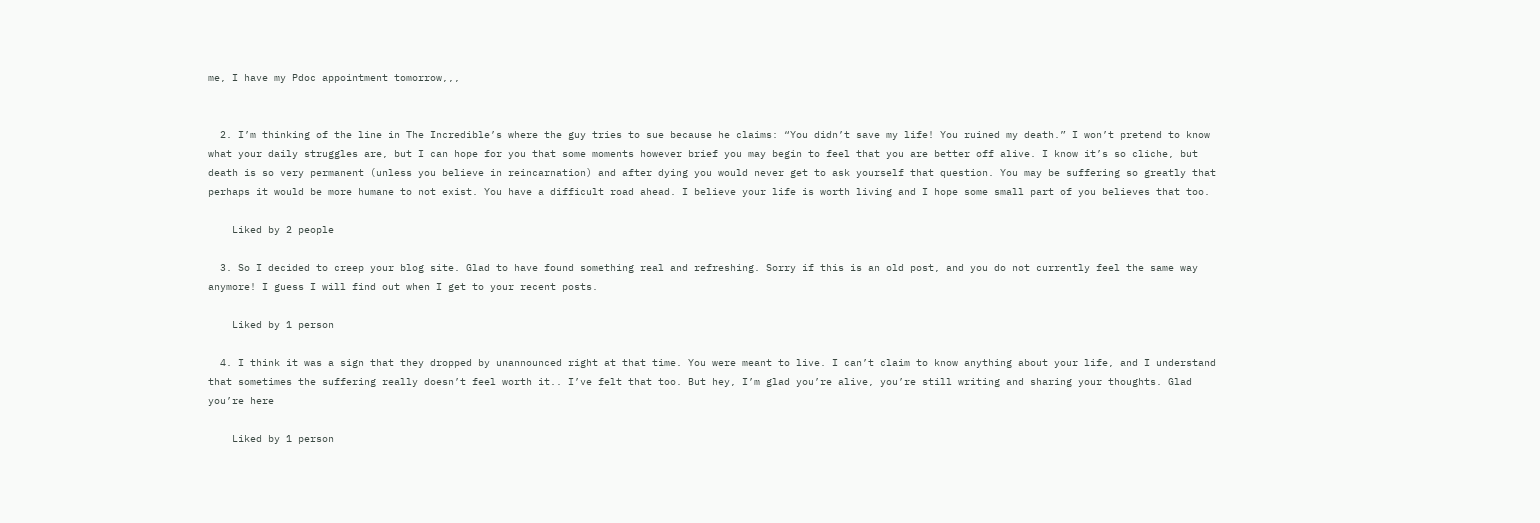me, I have my Pdoc appointment tomorrow,,,


  2. I’m thinking of the line in The Incredible’s where the guy tries to sue because he claims: “You didn’t save my life! You ruined my death.” I won’t pretend to know what your daily struggles are, but I can hope for you that some moments however brief you may begin to feel that you are better off alive. I know it’s so cliche, but death is so very permanent (unless you believe in reincarnation) and after dying you would never get to ask yourself that question. You may be suffering so greatly that perhaps it would be more humane to not exist. You have a difficult road ahead. I believe your life is worth living and I hope some small part of you believes that too.

    Liked by 2 people

  3. So I decided to creep your blog site. Glad to have found something real and refreshing. Sorry if this is an old post, and you do not currently feel the same way anymore! I guess I will find out when I get to your recent posts.

    Liked by 1 person

  4. I think it was a sign that they dropped by unannounced right at that time. You were meant to live. I can’t claim to know anything about your life, and I understand that sometimes the suffering really doesn’t feel worth it.. I’ve felt that too. But hey, I’m glad you’re alive, you’re still writing and sharing your thoughts. Glad you’re here

    Liked by 1 person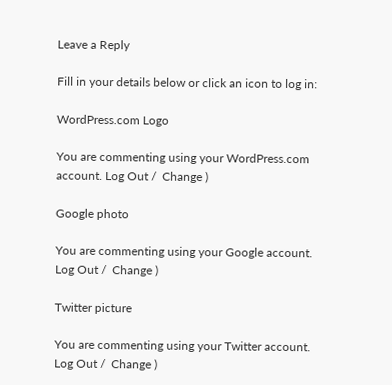Leave a Reply

Fill in your details below or click an icon to log in:

WordPress.com Logo

You are commenting using your WordPress.com account. Log Out /  Change )

Google photo

You are commenting using your Google account. Log Out /  Change )

Twitter picture

You are commenting using your Twitter account. Log Out /  Change )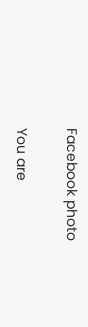Facebook photo

You are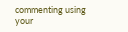commenting using your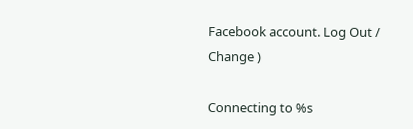Facebook account. Log Out /  Change )

Connecting to %s